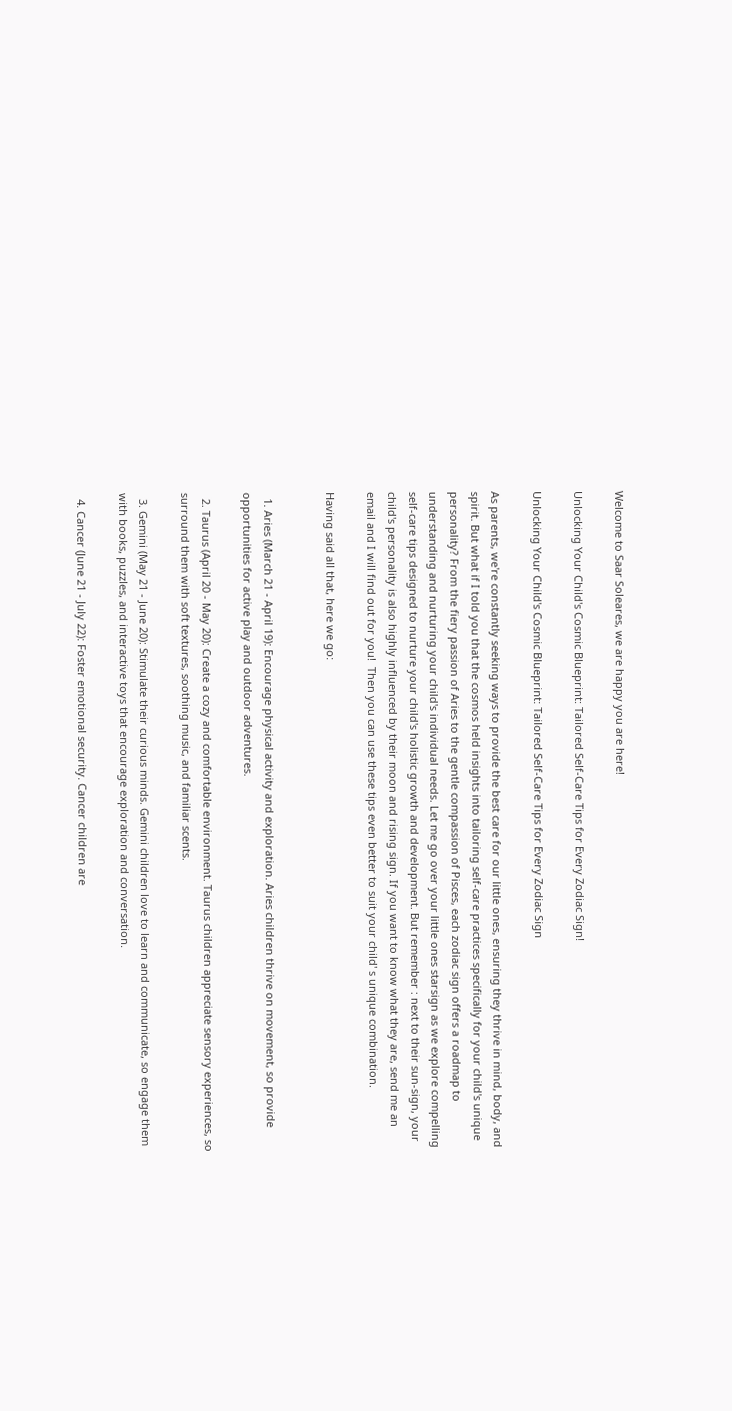Welcome to Saar Soleares, we are happy you are here!

Unlocking Your Child's Cosmic Blueprint: Tailored Self-Care Tips for Every Zodiac Sign!

Unlocking Your Child's Cosmic Blueprint: Tailored Self-Care Tips for Every Zodiac Sign

As parents, we're constantly seeking ways to provide the best care for our little ones, ensuring they thrive in mind, body, and spirit. But what if I told you that the cosmos held insights into tailoring self-care practices specifically for your child's unique personality? From the fiery passion of Aries to the gentle compassion of Pisces, each zodiac sign offers a roadmap to understanding and nurturing your child's individual needs. Let me go over your little ones starsign as we explore compelling self-care tips designed to nurture your child's holistic growth and development. But remember : next to their sun-sign, your child's personality is also highly influenced by their moon and rising sign. If you want to know what they are, send me an email and I will find out for you!  Then you can use these tips even better to suit your child' s unique combination.

Having said all that, here we go:


  1. Aries (March 21 - April 19): Encourage physical activity and exploration. Aries children thrive on movement, so provide opportunities for active play and outdoor adventures.

  2. Taurus (April 20 - May 20): Create a cozy and comfortable environment. Taurus children appreciate sensory experiences, so surround them with soft textures, soothing music, and familiar scents.

  3. Gemini (May 21 - June 20): Stimulate their curious minds. Gemini children love to learn and communicate, so engage them with books, puzzles, and interactive toys that encourage exploration and conversation.

  4. Cancer (June 21 - July 22): Foster emotional security. Cancer children are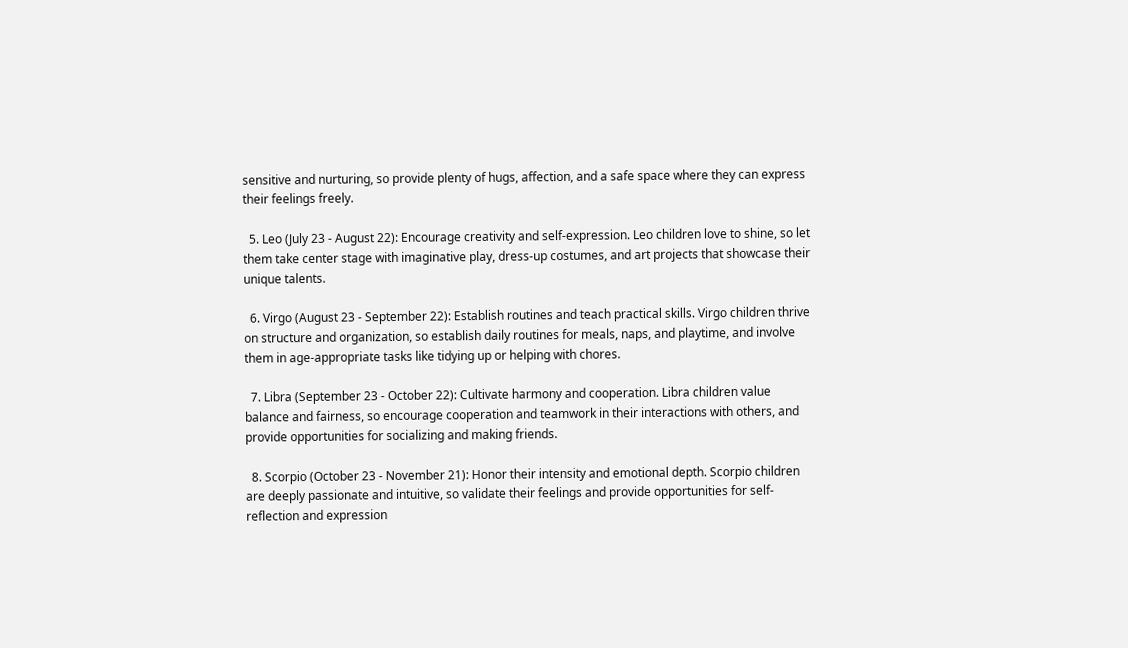sensitive and nurturing, so provide plenty of hugs, affection, and a safe space where they can express their feelings freely.

  5. Leo (July 23 - August 22): Encourage creativity and self-expression. Leo children love to shine, so let them take center stage with imaginative play, dress-up costumes, and art projects that showcase their unique talents.

  6. Virgo (August 23 - September 22): Establish routines and teach practical skills. Virgo children thrive on structure and organization, so establish daily routines for meals, naps, and playtime, and involve them in age-appropriate tasks like tidying up or helping with chores.

  7. Libra (September 23 - October 22): Cultivate harmony and cooperation. Libra children value balance and fairness, so encourage cooperation and teamwork in their interactions with others, and provide opportunities for socializing and making friends.

  8. Scorpio (October 23 - November 21): Honor their intensity and emotional depth. Scorpio children are deeply passionate and intuitive, so validate their feelings and provide opportunities for self-reflection and expression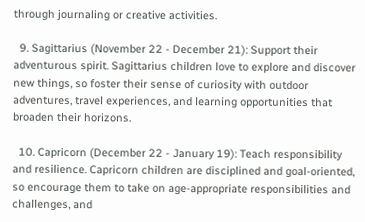through journaling or creative activities.

  9. Sagittarius (November 22 - December 21): Support their adventurous spirit. Sagittarius children love to explore and discover new things, so foster their sense of curiosity with outdoor adventures, travel experiences, and learning opportunities that broaden their horizons.

  10. Capricorn (December 22 - January 19): Teach responsibility and resilience. Capricorn children are disciplined and goal-oriented, so encourage them to take on age-appropriate responsibilities and challenges, and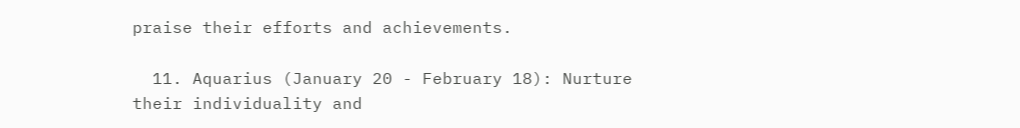praise their efforts and achievements.

  11. Aquarius (January 20 - February 18): Nurture their individuality and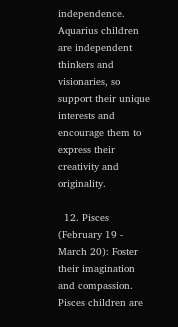independence. Aquarius children are independent thinkers and visionaries, so support their unique interests and encourage them to express their creativity and originality.

  12. Pisces (February 19 - March 20): Foster their imagination and compassion. Pisces children are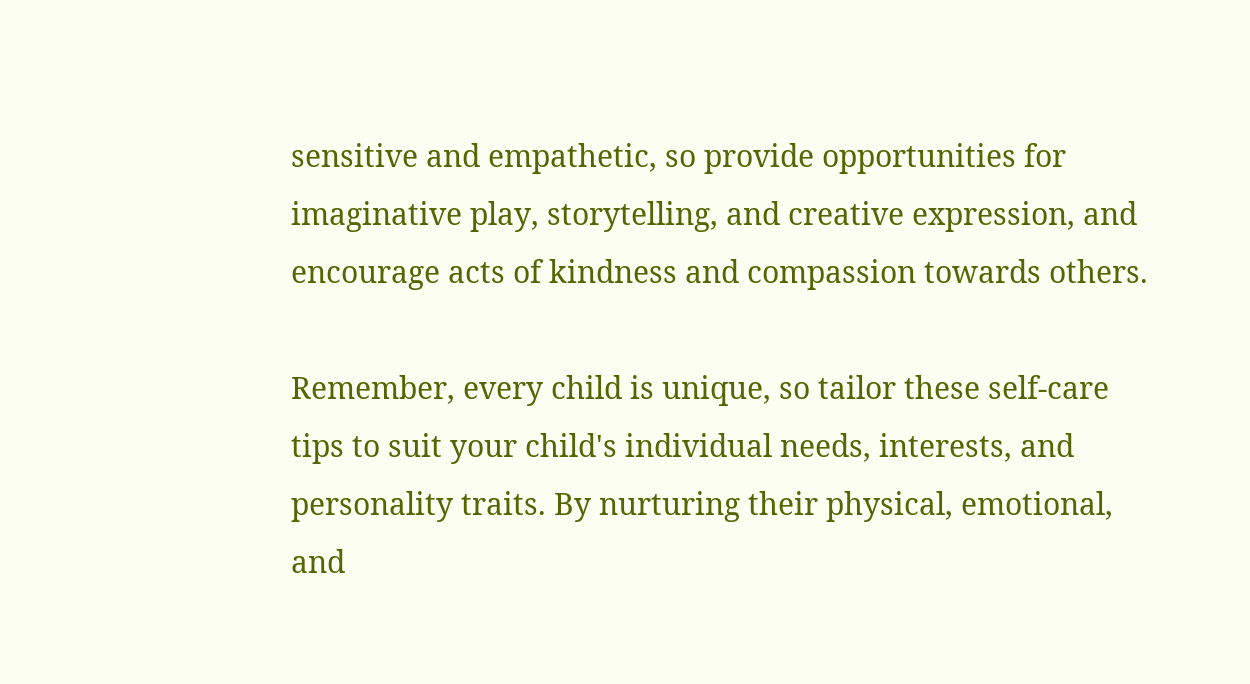sensitive and empathetic, so provide opportunities for imaginative play, storytelling, and creative expression, and encourage acts of kindness and compassion towards others.

Remember, every child is unique, so tailor these self-care tips to suit your child's individual needs, interests, and personality traits. By nurturing their physical, emotional, and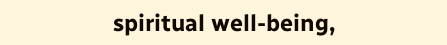spiritual well-being,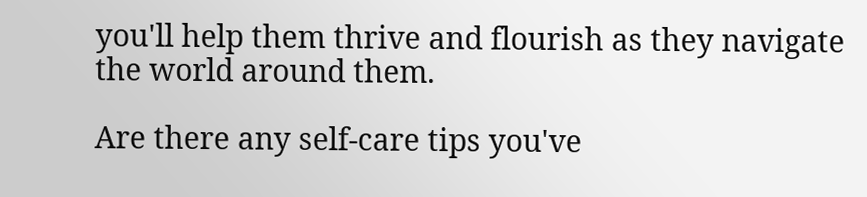you'll help them thrive and flourish as they navigate the world around them.

Are there any self-care tips you've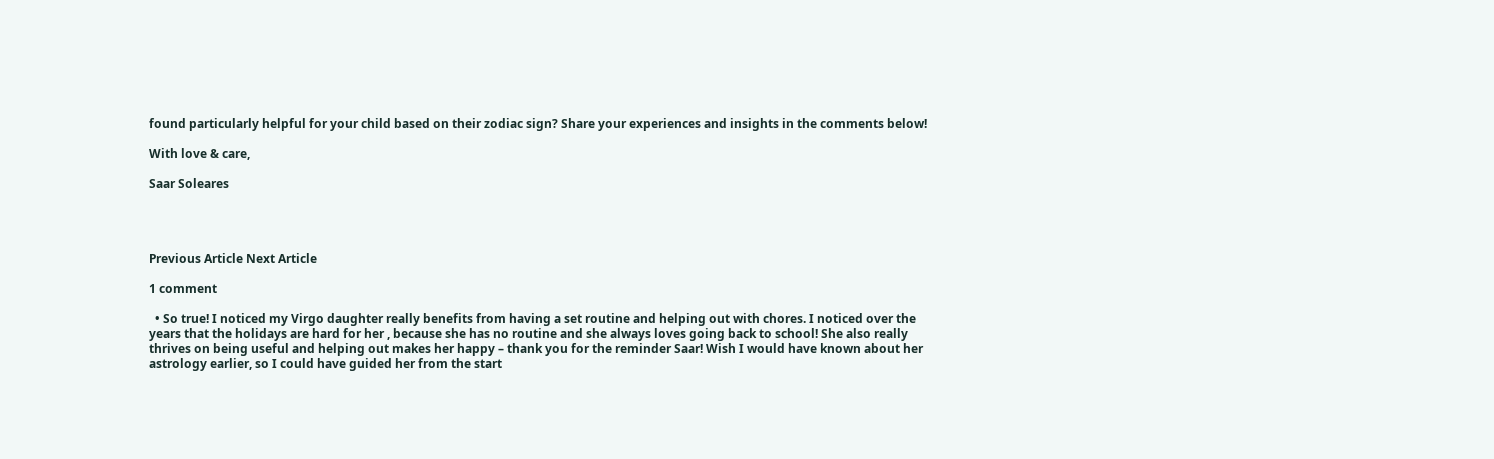found particularly helpful for your child based on their zodiac sign? Share your experiences and insights in the comments below!

With love & care,

Saar Soleares




Previous Article Next Article

1 comment

  • So true! I noticed my Virgo daughter really benefits from having a set routine and helping out with chores. I noticed over the years that the holidays are hard for her , because she has no routine and she always loves going back to school! She also really thrives on being useful and helping out makes her happy – thank you for the reminder Saar! Wish I would have known about her astrology earlier, so I could have guided her from the start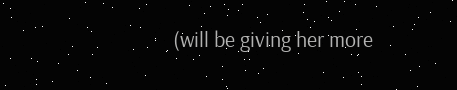(will be giving her more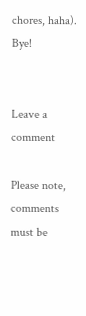chores, haha). Bye!


Leave a comment

Please note, comments must be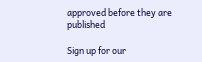approved before they are published

Sign up for our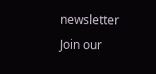newsletter
Join our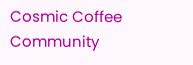Cosmic Coffee Community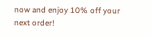now and enjoy 10% off your next order!